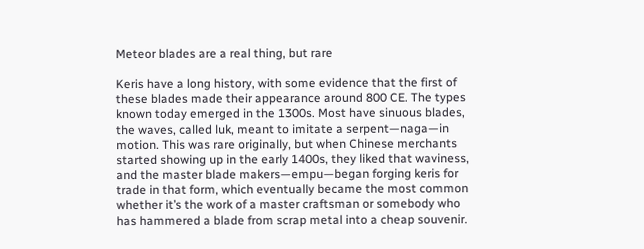Meteor blades are a real thing, but rare

Keris have a long history, with some evidence that the first of these blades made their appearance around 800 CE. The types known today emerged in the 1300s. Most have sinuous blades, the waves, called luk, meant to imitate a serpent—naga—in motion. This was rare originally, but when Chinese merchants started showing up in the early 1400s, they liked that waviness, and the master blade makers—empu—began forging keris for trade in that form, which eventually became the most common whether it’s the work of a master craftsman or somebody who has hammered a blade from scrap metal into a cheap souvenir.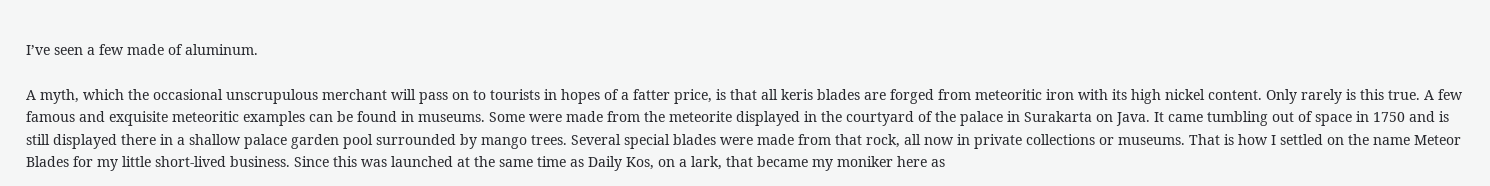I’ve seen a few made of aluminum.

A myth, which the occasional unscrupulous merchant will pass on to tourists in hopes of a fatter price, is that all keris blades are forged from meteoritic iron with its high nickel content. Only rarely is this true. A few famous and exquisite meteoritic examples can be found in museums. Some were made from the meteorite displayed in the courtyard of the palace in Surakarta on Java. It came tumbling out of space in 1750 and is still displayed there in a shallow palace garden pool surrounded by mango trees. Several special blades were made from that rock, all now in private collections or museums. That is how I settled on the name Meteor Blades for my little short-lived business. Since this was launched at the same time as Daily Kos, on a lark, that became my moniker here as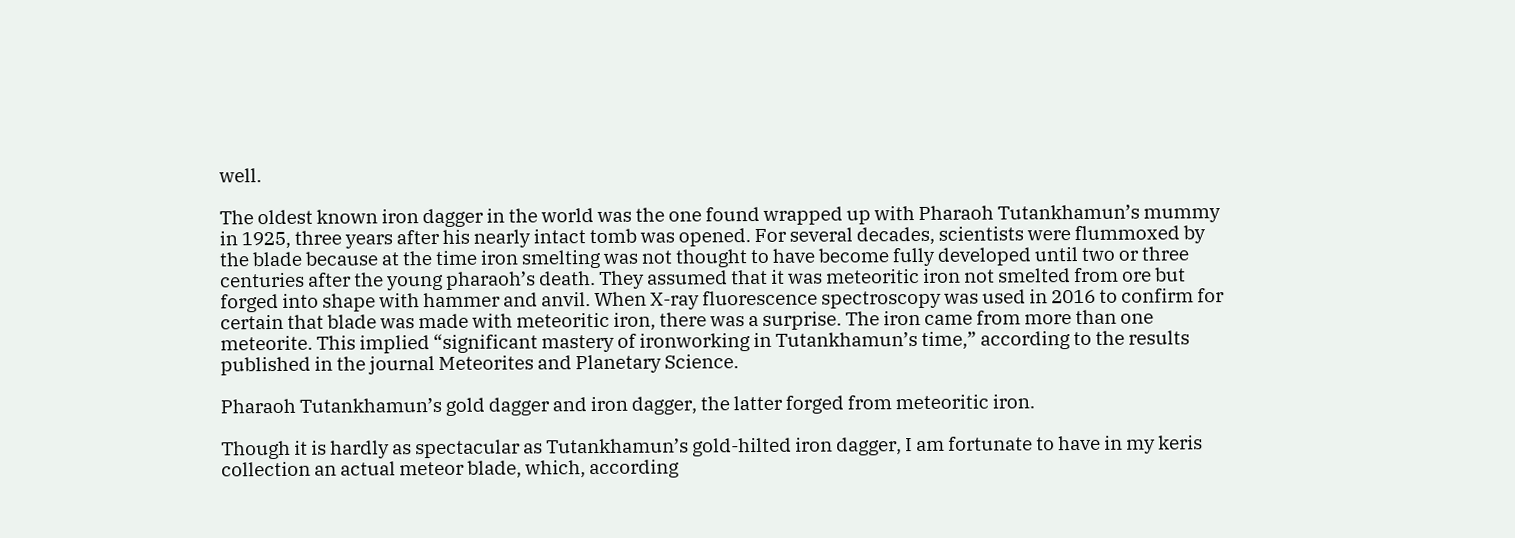well.

The oldest known iron dagger in the world was the one found wrapped up with Pharaoh Tutankhamun’s mummy in 1925, three years after his nearly intact tomb was opened. For several decades, scientists were flummoxed by the blade because at the time iron smelting was not thought to have become fully developed until two or three centuries after the young pharaoh’s death. They assumed that it was meteoritic iron not smelted from ore but forged into shape with hammer and anvil. When X-ray fluorescence spectroscopy was used in 2016 to confirm for certain that blade was made with meteoritic iron, there was a surprise. The iron came from more than one meteorite. This implied “significant mastery of ironworking in Tutankhamun’s time,” according to the results published in the journal Meteorites and Planetary Science.

Pharaoh Tutankhamun’s gold dagger and iron dagger, the latter forged from meteoritic iron.

Though it is hardly as spectacular as Tutankhamun’s gold-hilted iron dagger, I am fortunate to have in my keris collection an actual meteor blade, which, according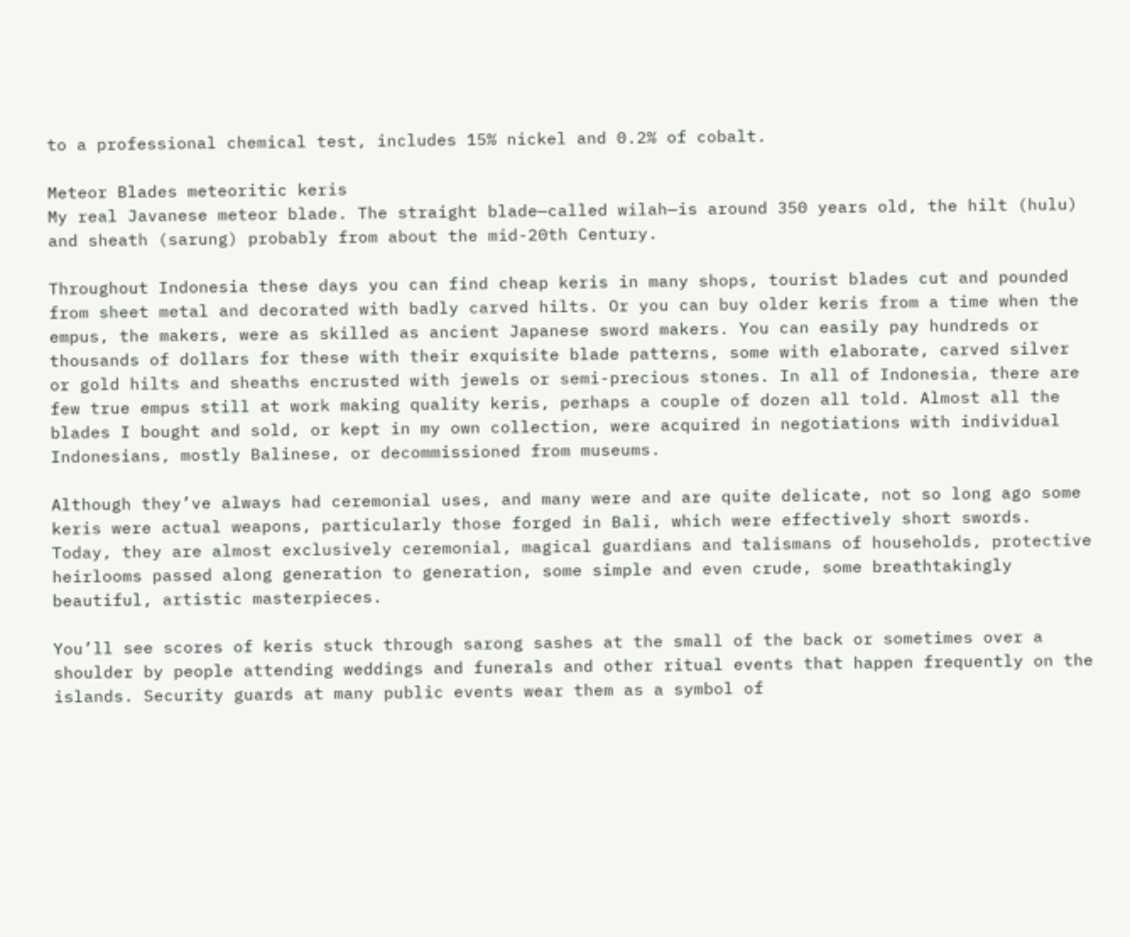to a professional chemical test, includes 15% nickel and 0.2% of cobalt.

Meteor Blades meteoritic keris
My real Javanese meteor blade. The straight blade—called wilah—is around 350 years old, the hilt (hulu) and sheath (sarung) probably from about the mid-20th Century.

Throughout Indonesia these days you can find cheap keris in many shops, tourist blades cut and pounded from sheet metal and decorated with badly carved hilts. Or you can buy older keris from a time when the empus, the makers, were as skilled as ancient Japanese sword makers. You can easily pay hundreds or thousands of dollars for these with their exquisite blade patterns, some with elaborate, carved silver or gold hilts and sheaths encrusted with jewels or semi-precious stones. In all of Indonesia, there are few true empus still at work making quality keris, perhaps a couple of dozen all told. Almost all the blades I bought and sold, or kept in my own collection, were acquired in negotiations with individual Indonesians, mostly Balinese, or decommissioned from museums.

Although they’ve always had ceremonial uses, and many were and are quite delicate, not so long ago some keris were actual weapons, particularly those forged in Bali, which were effectively short swords. Today, they are almost exclusively ceremonial, magical guardians and talismans of households, protective heirlooms passed along generation to generation, some simple and even crude, some breathtakingly beautiful, artistic masterpieces.

You’ll see scores of keris stuck through sarong sashes at the small of the back or sometimes over a shoulder by people attending weddings and funerals and other ritual events that happen frequently on the islands. Security guards at many public events wear them as a symbol of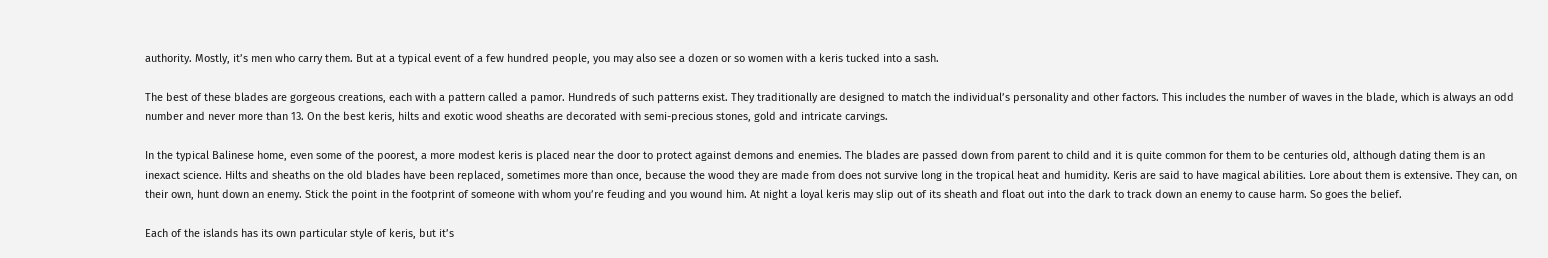authority. Mostly, it’s men who carry them. But at a typical event of a few hundred people, you may also see a dozen or so women with a keris tucked into a sash.

The best of these blades are gorgeous creations, each with a pattern called a pamor. Hundreds of such patterns exist. They traditionally are designed to match the individual’s personality and other factors. This includes the number of waves in the blade, which is always an odd number and never more than 13. On the best keris, hilts and exotic wood sheaths are decorated with semi-precious stones, gold and intricate carvings.

In the typical Balinese home, even some of the poorest, a more modest keris is placed near the door to protect against demons and enemies. The blades are passed down from parent to child and it is quite common for them to be centuries old, although dating them is an inexact science. Hilts and sheaths on the old blades have been replaced, sometimes more than once, because the wood they are made from does not survive long in the tropical heat and humidity. Keris are said to have magical abilities. Lore about them is extensive. They can, on their own, hunt down an enemy. Stick the point in the footprint of someone with whom you’re feuding and you wound him. At night a loyal keris may slip out of its sheath and float out into the dark to track down an enemy to cause harm. So goes the belief.

Each of the islands has its own particular style of keris, but it’s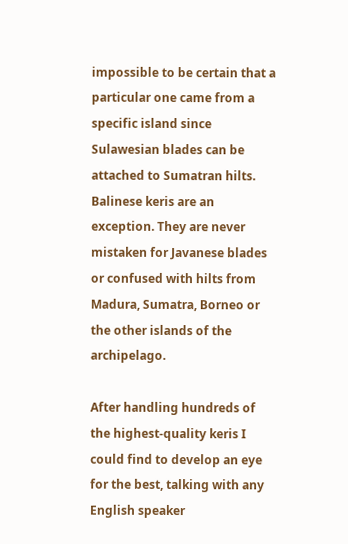impossible to be certain that a particular one came from a specific island since Sulawesian blades can be attached to Sumatran hilts. Balinese keris are an exception. They are never mistaken for Javanese blades or confused with hilts from Madura, Sumatra, Borneo or the other islands of the archipelago.

After handling hundreds of the highest-quality keris I could find to develop an eye for the best, talking with any English speaker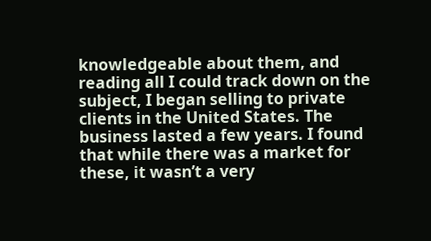knowledgeable about them, and reading all I could track down on the subject, I began selling to private clients in the United States. The business lasted a few years. I found that while there was a market for these, it wasn’t a very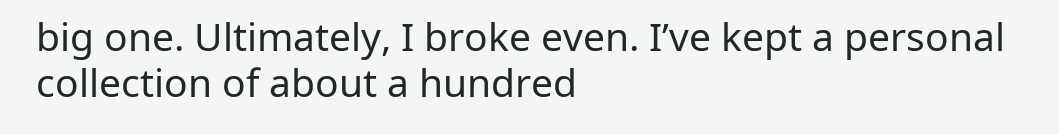big one. Ultimately, I broke even. I’ve kept a personal collection of about a hundred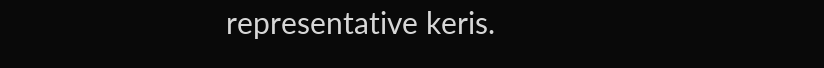representative keris.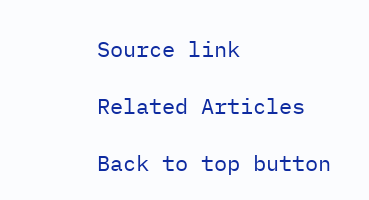Source link

Related Articles

Back to top button